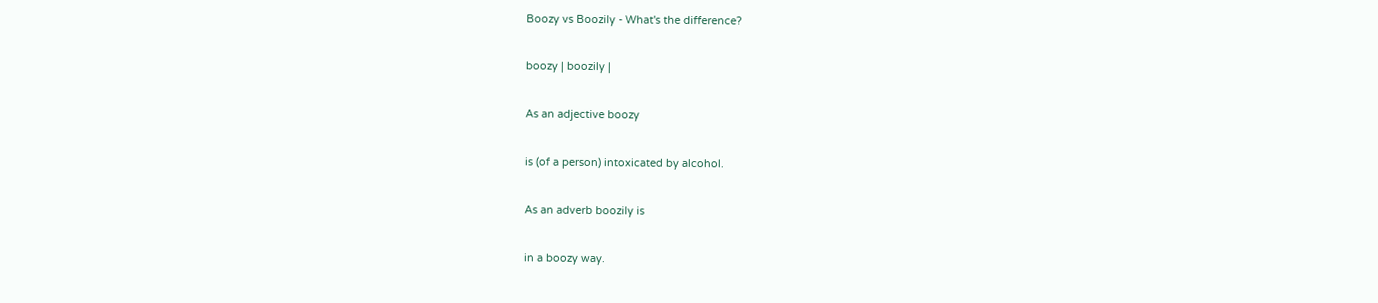Boozy vs Boozily - What's the difference?

boozy | boozily |

As an adjective boozy

is (of a person) intoxicated by alcohol.

As an adverb boozily is

in a boozy way.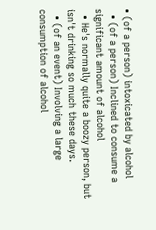• (of a person) intoxicated by alcohol
  • (of a person) Inclined to consume a significant amount of alcohol
  • He's normally quite a boozy person, but isn't drinking so much these days.
  • (of an event) Involving a large consumption of alcohol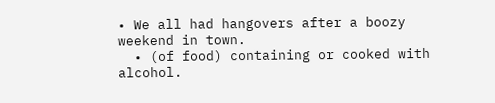• We all had hangovers after a boozy weekend in town.
  • (of food) containing or cooked with alcohol.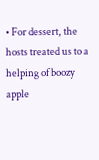• For dessert, the hosts treated us to a helping of boozy apple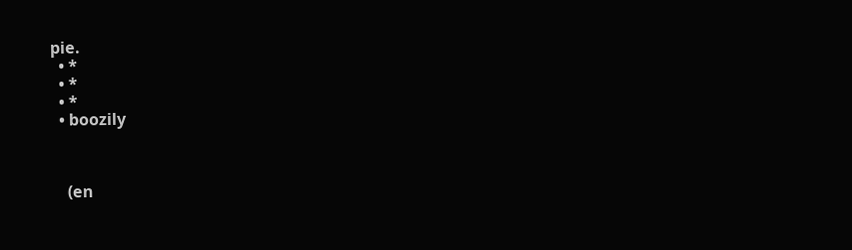pie.
  • *
  • *
  • *
  • boozily



    (en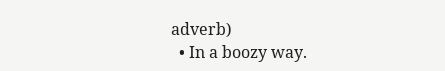adverb)
  • In a boozy way.